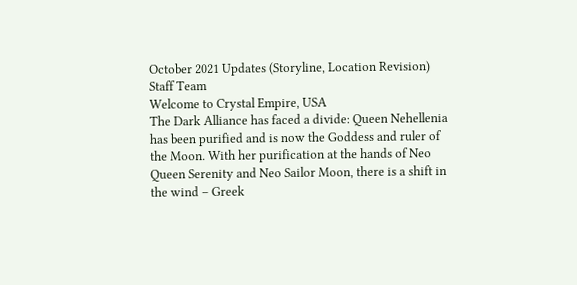October 2021 Updates (Storyline, Location Revision)
Staff Team
Welcome to Crystal Empire, USA
The Dark Alliance has faced a divide: Queen Nehellenia has been purified and is now the Goddess and ruler of the Moon. With her purification at the hands of Neo Queen Serenity and Neo Sailor Moon, there is a shift in the wind – Greek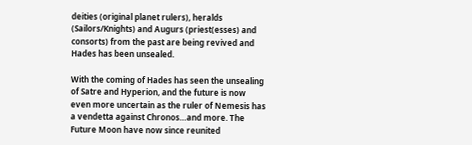deities (original planet rulers), heralds (Sailors/Knights) and Augurs (priest(esses) and consorts) from the past are being revived and Hades has been unsealed.

With the coming of Hades has seen the unsealing of Satre and Hyperion, and the future is now even more uncertain as the ruler of Nemesis has a vendetta against Chronos…and more. The Future Moon have now since reunited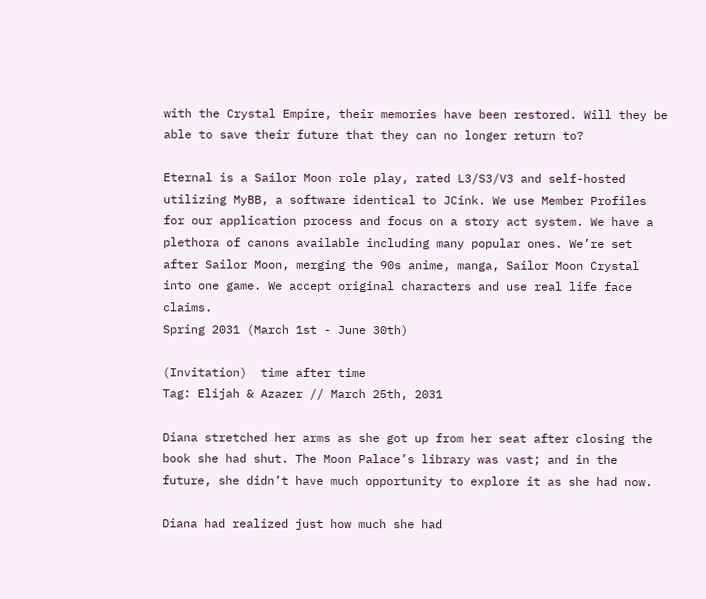with the Crystal Empire, their memories have been restored. Will they be able to save their future that they can no longer return to?

Eternal is a Sailor Moon role play, rated L3/S3/V3 and self-hosted utilizing MyBB, a software identical to JCink. We use Member Profiles for our application process and focus on a story act system. We have a plethora of canons available including many popular ones. We’re set after Sailor Moon, merging the 90s anime, manga, Sailor Moon Crystal into one game. We accept original characters and use real life face claims.
Spring 2031 (March 1st - June 30th)

(Invitation)  time after time
Tag: Elijah & Azazer // March 25th, 2031

Diana stretched her arms as she got up from her seat after closing the book she had shut. The Moon Palace’s library was vast; and in the future, she didn’t have much opportunity to explore it as she had now.

Diana had realized just how much she had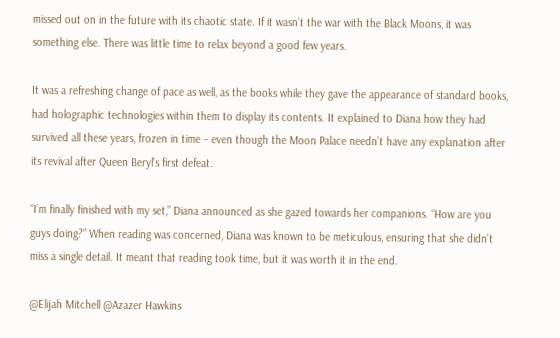missed out on in the future with its chaotic state. If it wasn’t the war with the Black Moons, it was something else. There was little time to relax beyond a good few years.

It was a refreshing change of pace as well, as the books while they gave the appearance of standard books, had holographic technologies within them to display its contents. It explained to Diana how they had survived all these years, frozen in time – even though the Moon Palace needn’t have any explanation after its revival after Queen Beryl’s first defeat.

“I’m finally finished with my set,” Diana announced as she gazed towards her companions. “How are you guys doing?” When reading was concerned, Diana was known to be meticulous, ensuring that she didn’t miss a single detail. It meant that reading took time, but it was worth it in the end.

@Elijah Mitchell @Azazer Hawkins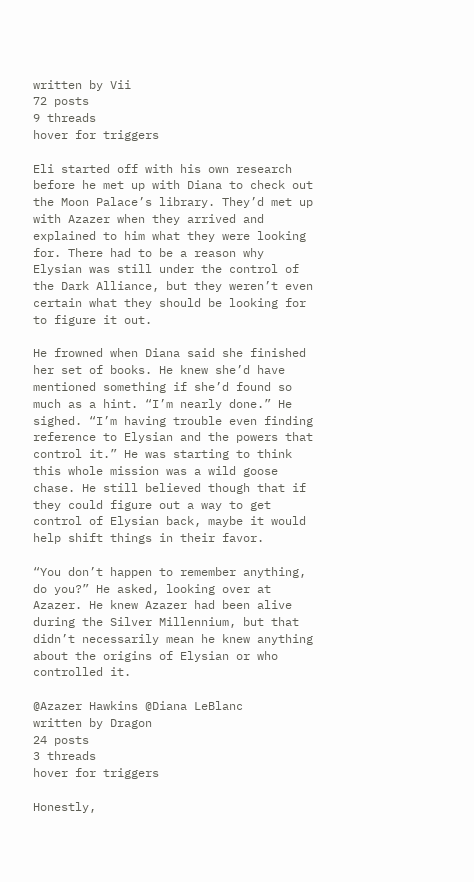written by Vii
72 posts
9 threads
hover for triggers

Eli started off with his own research before he met up with Diana to check out the Moon Palace’s library. They’d met up with Azazer when they arrived and explained to him what they were looking for. There had to be a reason why Elysian was still under the control of the Dark Alliance, but they weren’t even certain what they should be looking for to figure it out.

He frowned when Diana said she finished her set of books. He knew she’d have mentioned something if she’d found so much as a hint. “I’m nearly done.” He sighed. “I’m having trouble even finding reference to Elysian and the powers that control it.” He was starting to think this whole mission was a wild goose chase. He still believed though that if they could figure out a way to get control of Elysian back, maybe it would help shift things in their favor.

“You don’t happen to remember anything, do you?” He asked, looking over at Azazer. He knew Azazer had been alive during the Silver Millennium, but that didn’t necessarily mean he knew anything about the origins of Elysian or who controlled it.

@Azazer Hawkins @Diana LeBlanc
written by Dragon
24 posts
3 threads
hover for triggers

Honestly,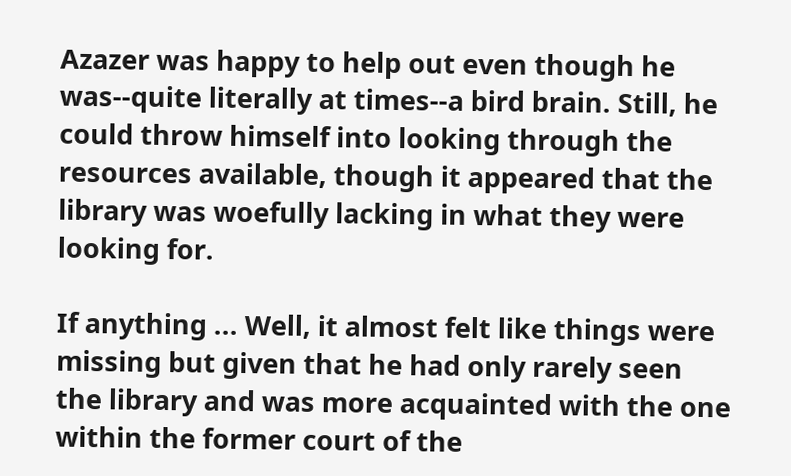Azazer was happy to help out even though he was--quite literally at times--a bird brain. Still, he could throw himself into looking through the resources available, though it appeared that the library was woefully lacking in what they were looking for.

If anything ... Well, it almost felt like things were missing but given that he had only rarely seen the library and was more acquainted with the one within the former court of the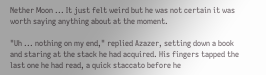Nether Moon ... It just felt weird but he was not certain it was worth saying anything about at the moment.

"Uh ... nothing on my end," replied Azazer, setting down a book and staring at the stack he had acquired. His fingers tapped the last one he had read, a quick staccato before he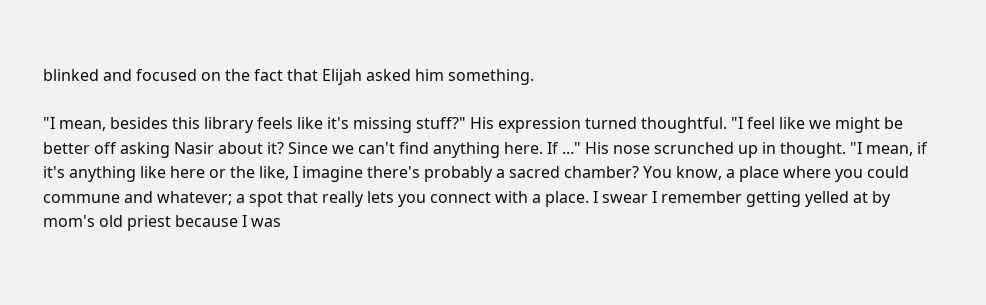blinked and focused on the fact that Elijah asked him something.

"I mean, besides this library feels like it's missing stuff?" His expression turned thoughtful. "I feel like we might be better off asking Nasir about it? Since we can't find anything here. If ..." His nose scrunched up in thought. "I mean, if it's anything like here or the like, I imagine there's probably a sacred chamber? You know, a place where you could commune and whatever; a spot that really lets you connect with a place. I swear I remember getting yelled at by mom's old priest because I was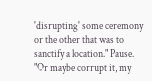'disrupting' some ceremony or the other that was to sanctify a location." Pause. "Or maybe corrupt it, my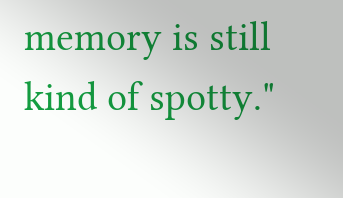memory is still kind of spotty."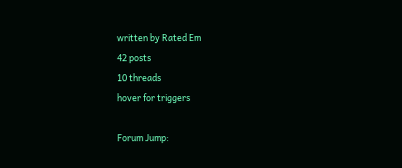written by Rated Em
42 posts
10 threads
hover for triggers

Forum Jump: